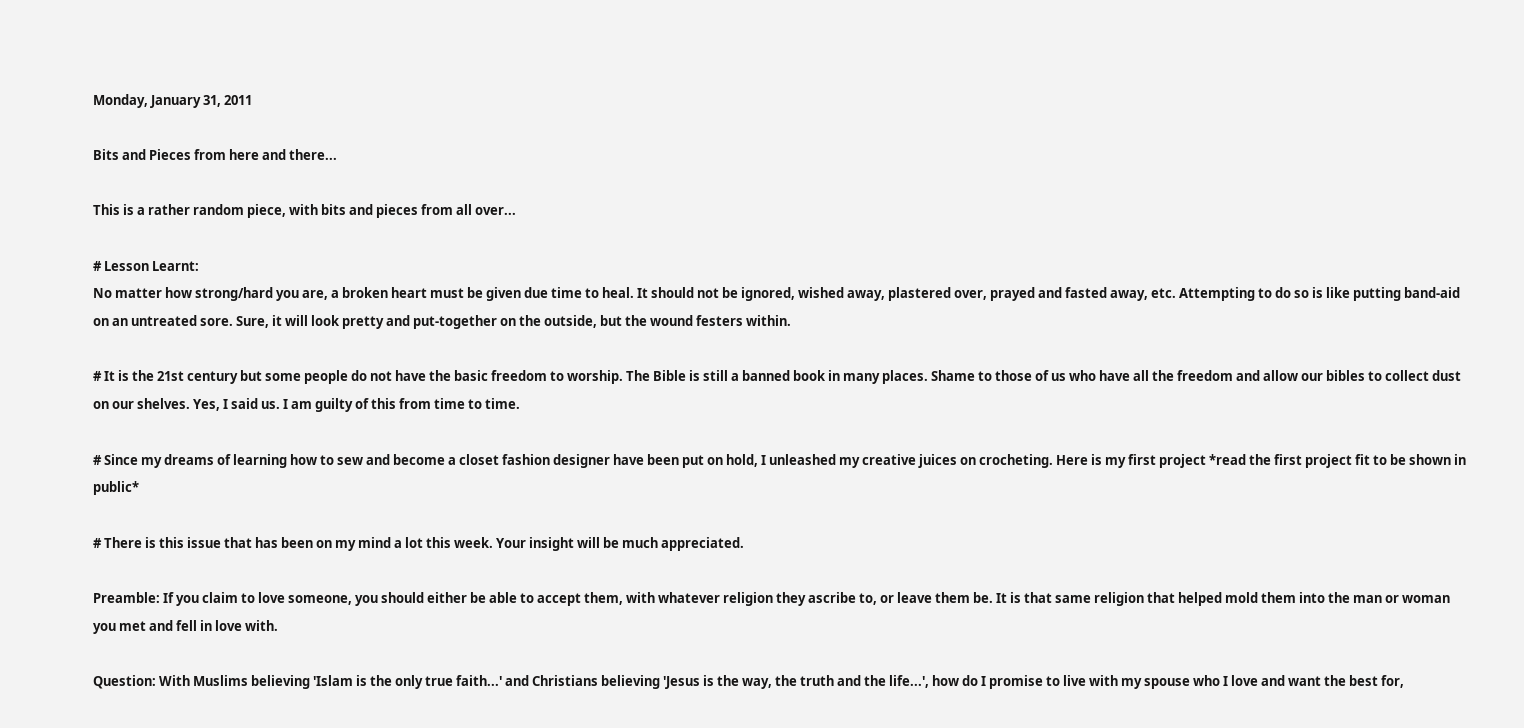Monday, January 31, 2011

Bits and Pieces from here and there...

This is a rather random piece, with bits and pieces from all over...

# Lesson Learnt:
No matter how strong/hard you are, a broken heart must be given due time to heal. It should not be ignored, wished away, plastered over, prayed and fasted away, etc. Attempting to do so is like putting band-aid on an untreated sore. Sure, it will look pretty and put-together on the outside, but the wound festers within.

# It is the 21st century but some people do not have the basic freedom to worship. The Bible is still a banned book in many places. Shame to those of us who have all the freedom and allow our bibles to collect dust on our shelves. Yes, I said us. I am guilty of this from time to time.

# Since my dreams of learning how to sew and become a closet fashion designer have been put on hold, I unleashed my creative juices on crocheting. Here is my first project *read the first project fit to be shown in public*

# There is this issue that has been on my mind a lot this week. Your insight will be much appreciated.

Preamble: If you claim to love someone, you should either be able to accept them, with whatever religion they ascribe to, or leave them be. It is that same religion that helped mold them into the man or woman you met and fell in love with.

Question: With Muslims believing 'Islam is the only true faith...' and Christians believing 'Jesus is the way, the truth and the life...', how do I promise to live with my spouse who I love and want the best for,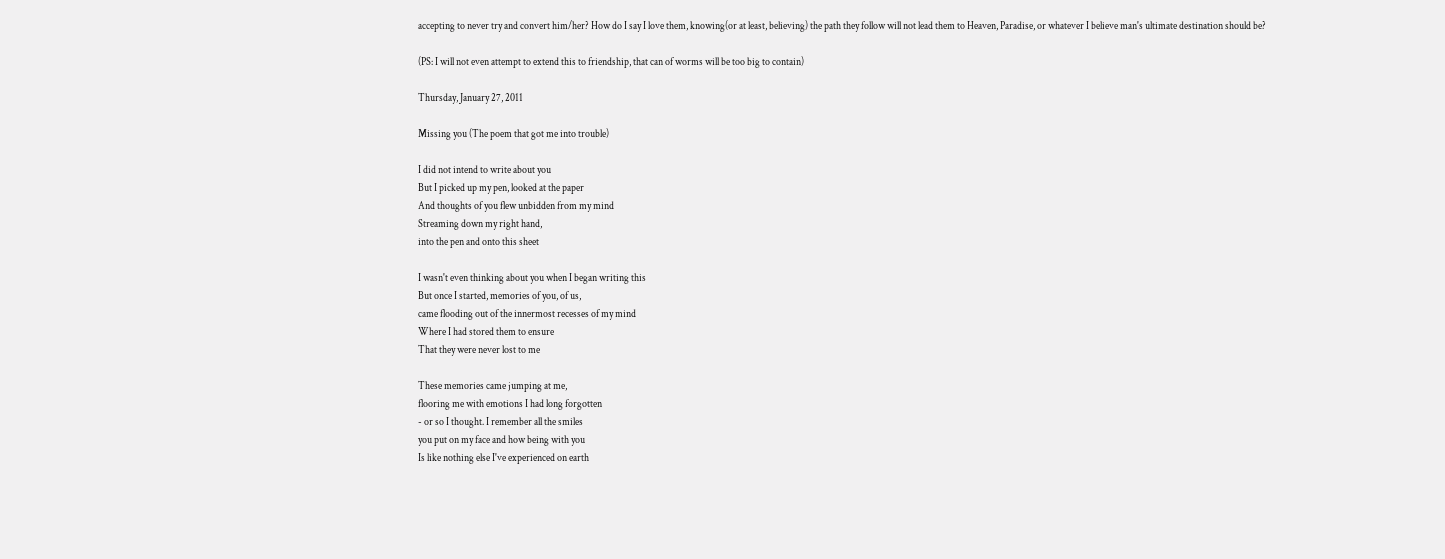accepting to never try and convert him/her? How do I say I love them, knowing(or at least, believing) the path they follow will not lead them to Heaven, Paradise, or whatever I believe man's ultimate destination should be?

(PS: I will not even attempt to extend this to friendship, that can of worms will be too big to contain)

Thursday, January 27, 2011

Missing you (The poem that got me into trouble)

I did not intend to write about you
But I picked up my pen, looked at the paper
And thoughts of you flew unbidden from my mind
Streaming down my right hand,
into the pen and onto this sheet

I wasn't even thinking about you when I began writing this
But once I started, memories of you, of us,
came flooding out of the innermost recesses of my mind
Where I had stored them to ensure
That they were never lost to me

These memories came jumping at me,
flooring me with emotions I had long forgotten
- or so I thought. I remember all the smiles
you put on my face and how being with you
Is like nothing else I've experienced on earth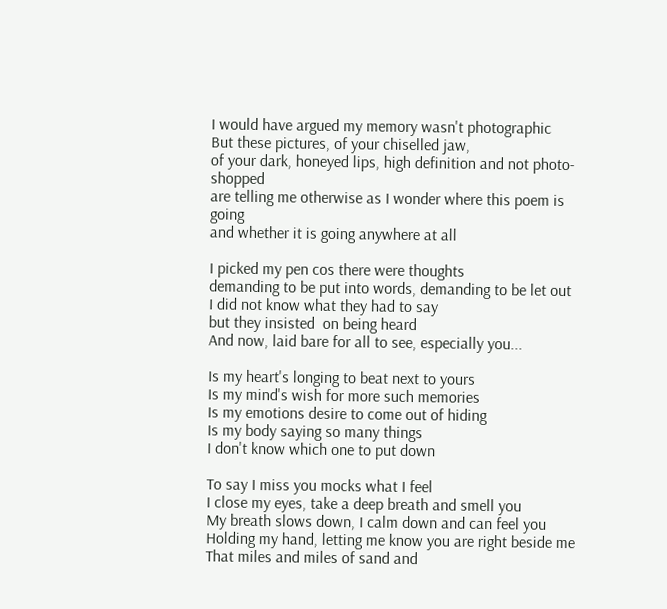I would have argued my memory wasn't photographic
But these pictures, of your chiselled jaw,
of your dark, honeyed lips, high definition and not photo-shopped
are telling me otherwise as I wonder where this poem is going
and whether it is going anywhere at all

I picked my pen cos there were thoughts
demanding to be put into words, demanding to be let out
I did not know what they had to say
but they insisted  on being heard
And now, laid bare for all to see, especially you...

Is my heart's longing to beat next to yours
Is my mind's wish for more such memories
Is my emotions desire to come out of hiding
Is my body saying so many things
I don't know which one to put down

To say I miss you mocks what I feel
I close my eyes, take a deep breath and smell you
My breath slows down, I calm down and can feel you
Holding my hand, letting me know you are right beside me
That miles and miles of sand and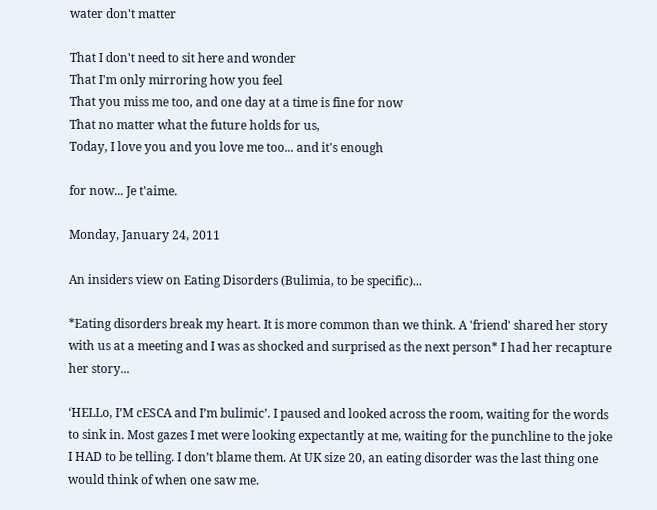water don't matter

That I don't need to sit here and wonder
That I'm only mirroring how you feel
That you miss me too, and one day at a time is fine for now
That no matter what the future holds for us,
Today, I love you and you love me too... and it's enough

for now... Je t'aime.

Monday, January 24, 2011

An insiders view on Eating Disorders (Bulimia, to be specific)...

*Eating disorders break my heart. It is more common than we think. A 'friend' shared her story with us at a meeting and I was as shocked and surprised as the next person* I had her recapture her story...

‘HELLo, I’M cESCA and I’m bulimic’. I paused and looked across the room, waiting for the words to sink in. Most gazes I met were looking expectantly at me, waiting for the punchline to the joke I HAD to be telling. I don’t blame them. At UK size 20, an eating disorder was the last thing one would think of when one saw me.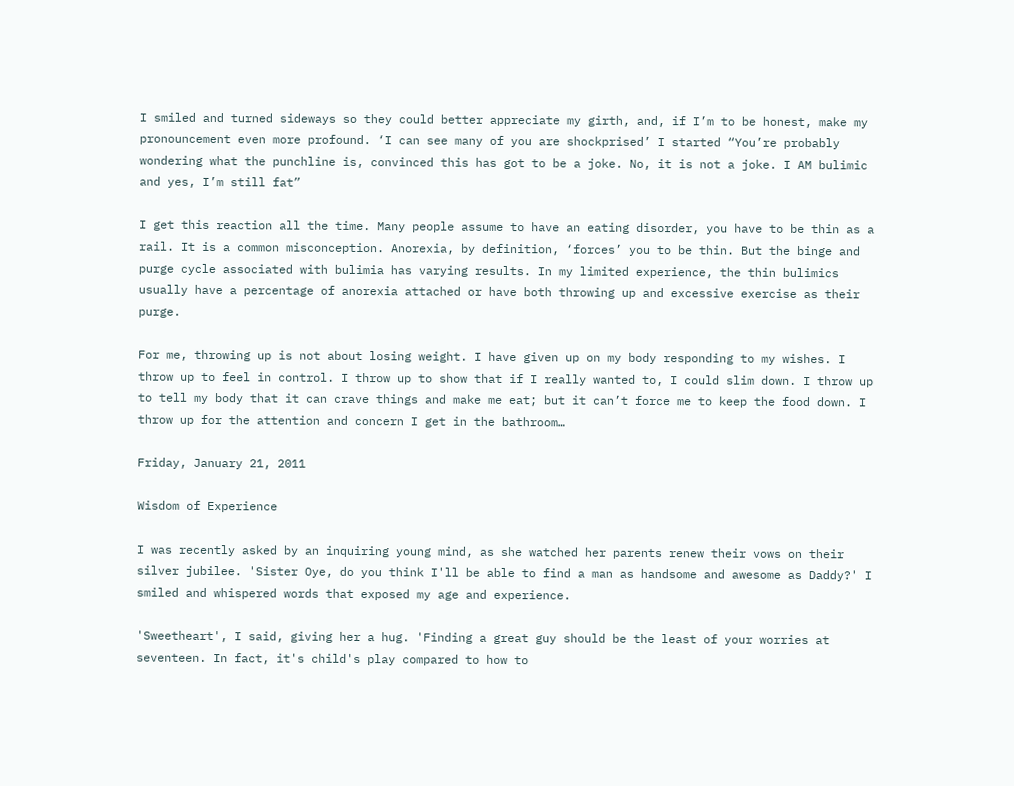I smiled and turned sideways so they could better appreciate my girth, and, if I’m to be honest, make my pronouncement even more profound. ‘I can see many of you are shockprised’ I started “You’re probably wondering what the punchline is, convinced this has got to be a joke. No, it is not a joke. I AM bulimic and yes, I’m still fat”

I get this reaction all the time. Many people assume to have an eating disorder, you have to be thin as a rail. It is a common misconception. Anorexia, by definition, ‘forces’ you to be thin. But the binge and purge cycle associated with bulimia has varying results. In my limited experience, the thin bulimics usually have a percentage of anorexia attached or have both throwing up and excessive exercise as their purge.

For me, throwing up is not about losing weight. I have given up on my body responding to my wishes. I throw up to feel in control. I throw up to show that if I really wanted to, I could slim down. I throw up to tell my body that it can crave things and make me eat; but it can’t force me to keep the food down. I throw up for the attention and concern I get in the bathroom…

Friday, January 21, 2011

Wisdom of Experience

I was recently asked by an inquiring young mind, as she watched her parents renew their vows on their silver jubilee. 'Sister Oye, do you think I'll be able to find a man as handsome and awesome as Daddy?' I smiled and whispered words that exposed my age and experience.

'Sweetheart', I said, giving her a hug. 'Finding a great guy should be the least of your worries at seventeen. In fact, it's child's play compared to how to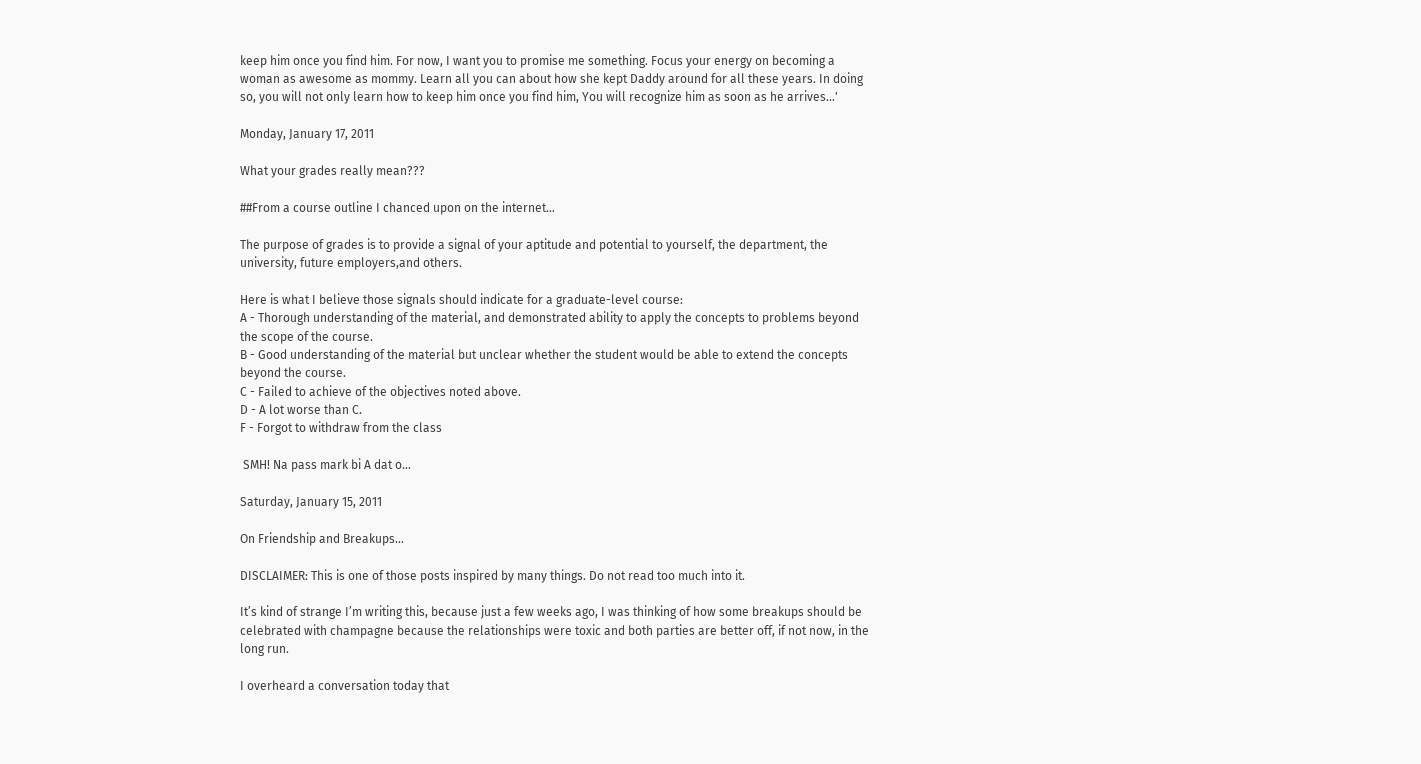keep him once you find him. For now, I want you to promise me something. Focus your energy on becoming a woman as awesome as mommy. Learn all you can about how she kept Daddy around for all these years. In doing so, you will not only learn how to keep him once you find him, You will recognize him as soon as he arrives...'

Monday, January 17, 2011

What your grades really mean???

##From a course outline I chanced upon on the internet...

The purpose of grades is to provide a signal of your aptitude and potential to yourself, the department, the university, future employers,and others.

Here is what I believe those signals should indicate for a graduate-level course:
A - Thorough understanding of the material, and demonstrated ability to apply the concepts to problems beyond the scope of the course.
B - Good understanding of the material but unclear whether the student would be able to extend the concepts beyond the course.
C - Failed to achieve of the objectives noted above.
D - A lot worse than C.
F - Forgot to withdraw from the class

 SMH! Na pass mark bi A dat o...

Saturday, January 15, 2011

On Friendship and Breakups...

DISCLAIMER: This is one of those posts inspired by many things. Do not read too much into it.

It’s kind of strange I’m writing this, because just a few weeks ago, I was thinking of how some breakups should be celebrated with champagne because the relationships were toxic and both parties are better off, if not now, in the long run.

I overheard a conversation today that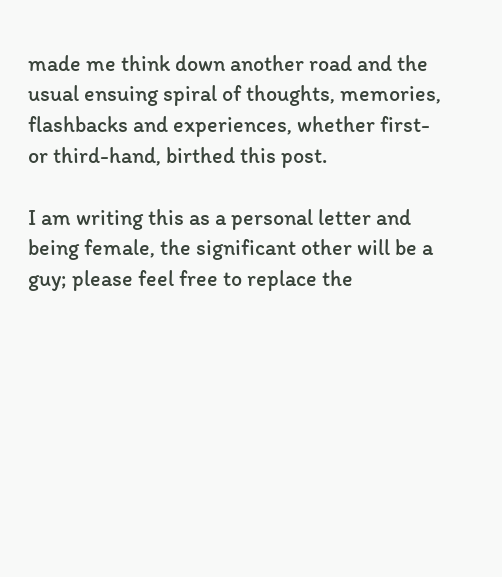made me think down another road and the usual ensuing spiral of thoughts, memories, flashbacks and experiences, whether first- or third-hand, birthed this post.

I am writing this as a personal letter and being female, the significant other will be a guy; please feel free to replace the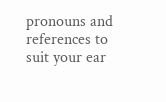pronouns and references to suit your ear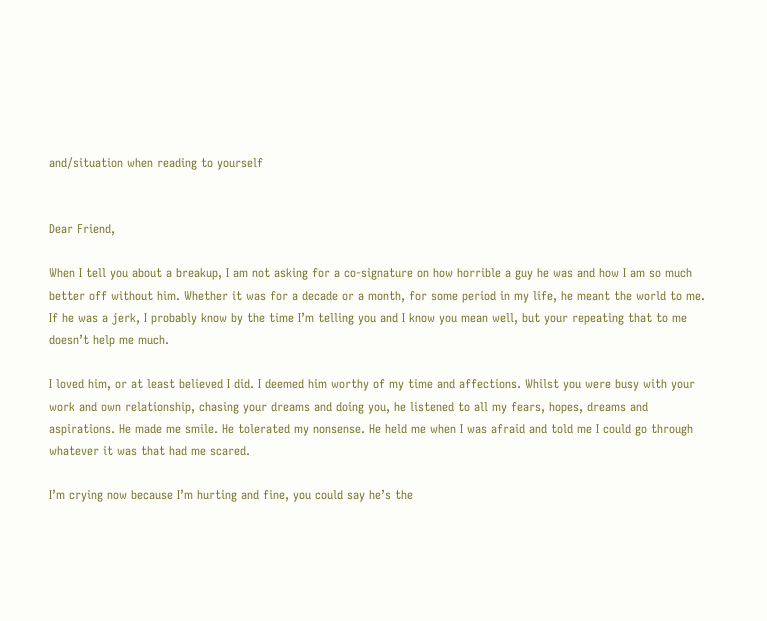and/situation when reading to yourself


Dear Friend,

When I tell you about a breakup, I am not asking for a co-signature on how horrible a guy he was and how I am so much better off without him. Whether it was for a decade or a month, for some period in my life, he meant the world to me. If he was a jerk, I probably know by the time I’m telling you and I know you mean well, but your repeating that to me doesn’t help me much.

I loved him, or at least believed I did. I deemed him worthy of my time and affections. Whilst you were busy with your work and own relationship, chasing your dreams and doing you, he listened to all my fears, hopes, dreams and aspirations. He made me smile. He tolerated my nonsense. He held me when I was afraid and told me I could go through whatever it was that had me scared.

I’m crying now because I’m hurting and fine, you could say he’s the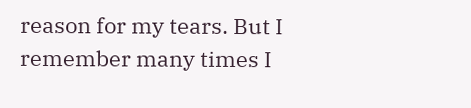reason for my tears. But I remember many times I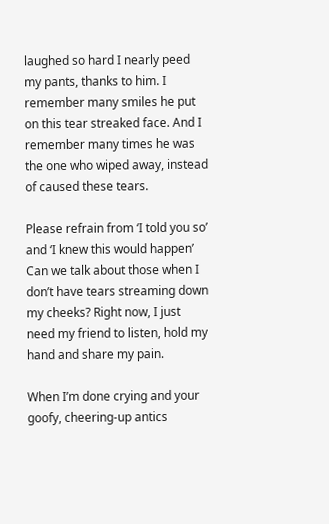laughed so hard I nearly peed my pants, thanks to him. I remember many smiles he put on this tear streaked face. And I remember many times he was the one who wiped away, instead of caused these tears.

Please refrain from ‘I told you so’ and ‘I knew this would happen’ Can we talk about those when I don’t have tears streaming down my cheeks? Right now, I just need my friend to listen, hold my hand and share my pain.

When I’m done crying and your goofy, cheering-up antics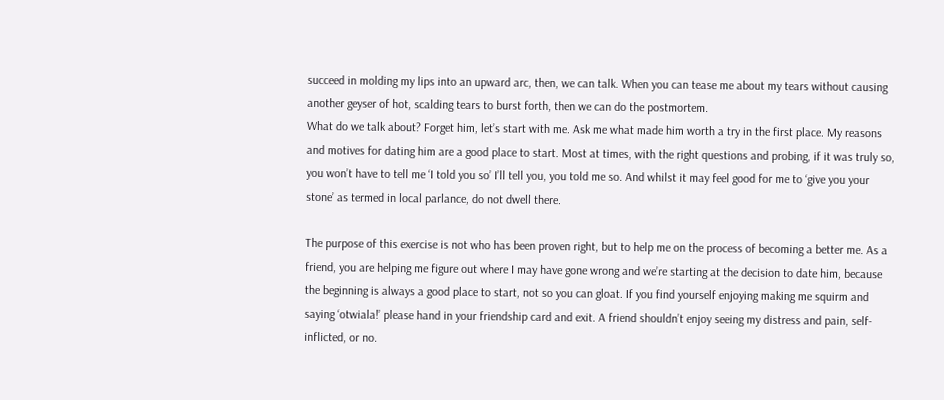succeed in molding my lips into an upward arc, then, we can talk. When you can tease me about my tears without causing another geyser of hot, scalding tears to burst forth, then we can do the postmortem.
What do we talk about? Forget him, let’s start with me. Ask me what made him worth a try in the first place. My reasons and motives for dating him are a good place to start. Most at times, with the right questions and probing, if it was truly so, you won’t have to tell me ‘I told you so’ I’ll tell you, you told me so. And whilst it may feel good for me to ‘give you your stone’ as termed in local parlance, do not dwell there.

The purpose of this exercise is not who has been proven right, but to help me on the process of becoming a better me. As a friend, you are helping me figure out where I may have gone wrong and we’re starting at the decision to date him, because the beginning is always a good place to start, not so you can gloat. If you find yourself enjoying making me squirm and saying ‘otwiala!’ please hand in your friendship card and exit. A friend shouldn’t enjoy seeing my distress and pain, self-inflicted, or no.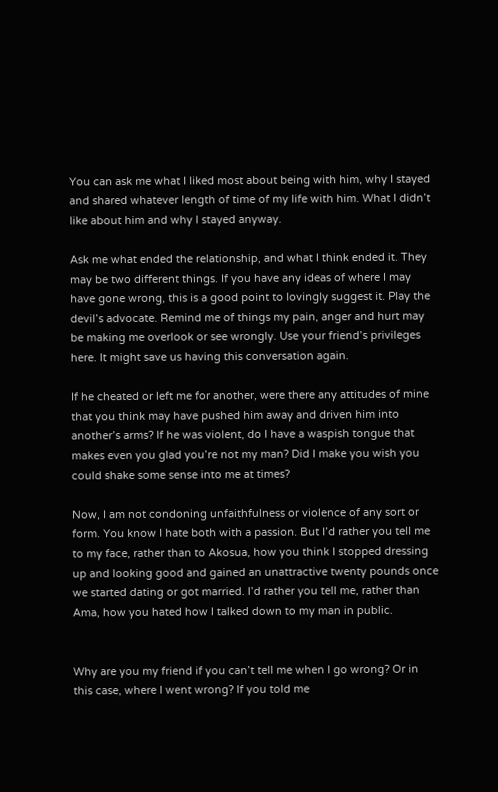You can ask me what I liked most about being with him, why I stayed and shared whatever length of time of my life with him. What I didn’t like about him and why I stayed anyway.

Ask me what ended the relationship, and what I think ended it. They may be two different things. If you have any ideas of where I may have gone wrong, this is a good point to lovingly suggest it. Play the devil’s advocate. Remind me of things my pain, anger and hurt may be making me overlook or see wrongly. Use your friend’s privileges here. It might save us having this conversation again.

If he cheated or left me for another, were there any attitudes of mine that you think may have pushed him away and driven him into another’s arms? If he was violent, do I have a waspish tongue that makes even you glad you’re not my man? Did I make you wish you could shake some sense into me at times?

Now, I am not condoning unfaithfulness or violence of any sort or form. You know I hate both with a passion. But I’d rather you tell me to my face, rather than to Akosua, how you think I stopped dressing up and looking good and gained an unattractive twenty pounds once we started dating or got married. I’d rather you tell me, rather than Ama, how you hated how I talked down to my man in public.


Why are you my friend if you can’t tell me when I go wrong? Or in this case, where I went wrong? If you told me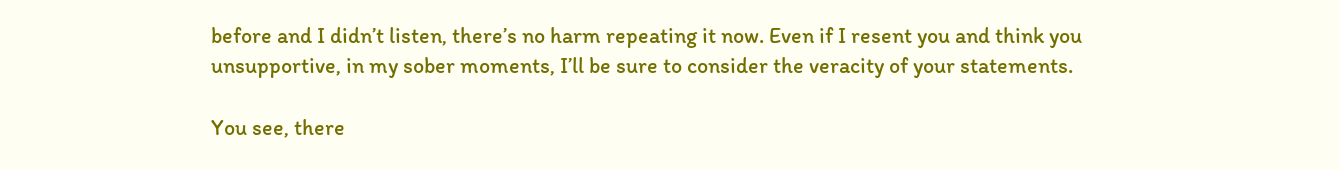before and I didn’t listen, there’s no harm repeating it now. Even if I resent you and think you unsupportive, in my sober moments, I’ll be sure to consider the veracity of your statements.

You see, there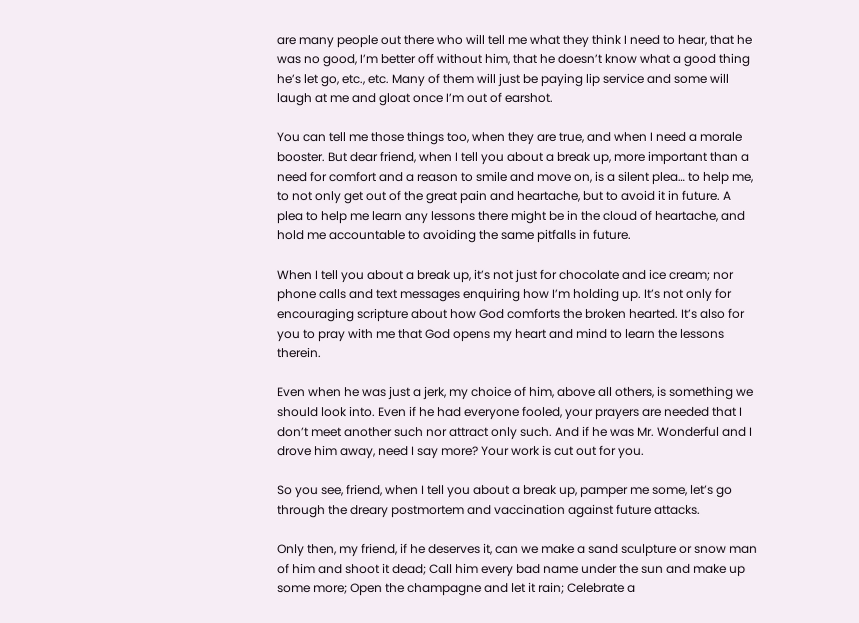are many people out there who will tell me what they think I need to hear, that he was no good, I’m better off without him, that he doesn’t know what a good thing he’s let go, etc., etc. Many of them will just be paying lip service and some will laugh at me and gloat once I’m out of earshot.

You can tell me those things too, when they are true, and when I need a morale booster. But dear friend, when I tell you about a break up, more important than a need for comfort and a reason to smile and move on, is a silent plea… to help me, to not only get out of the great pain and heartache, but to avoid it in future. A plea to help me learn any lessons there might be in the cloud of heartache, and hold me accountable to avoiding the same pitfalls in future.

When I tell you about a break up, it’s not just for chocolate and ice cream; nor phone calls and text messages enquiring how I’m holding up. It’s not only for encouraging scripture about how God comforts the broken hearted. It’s also for you to pray with me that God opens my heart and mind to learn the lessons therein.

Even when he was just a jerk, my choice of him, above all others, is something we should look into. Even if he had everyone fooled, your prayers are needed that I don’t meet another such nor attract only such. And if he was Mr. Wonderful and I drove him away, need I say more? Your work is cut out for you.

So you see, friend, when I tell you about a break up, pamper me some, let’s go through the dreary postmortem and vaccination against future attacks.

Only then, my friend, if he deserves it, can we make a sand sculpture or snow man of him and shoot it dead; Call him every bad name under the sun and make up some more; Open the champagne and let it rain; Celebrate a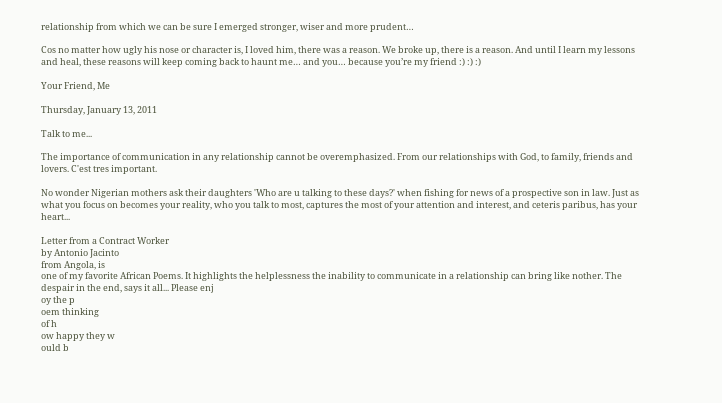relationship from which we can be sure I emerged stronger, wiser and more prudent…

Cos no matter how ugly his nose or character is, I loved him, there was a reason. We broke up, there is a reason. And until I learn my lessons and heal, these reasons will keep coming back to haunt me… and you… because you’re my friend :) :) :)

Your Friend, Me

Thursday, January 13, 2011

Talk to me...

The importance of communication in any relationship cannot be overemphasized. From our relationships with God, to family, friends and lovers. C'est tres important.

No wonder Nigerian mothers ask their daughters 'Who are u talking to these days?' when fishing for news of a prospective son in law. Just as what you focus on becomes your reality, who you talk to most, captures the most of your attention and interest, and ceteris paribus, has your heart...

Letter from a Contract Worker
by Antonio Jacinto
from Angola, is
one of my favorite African Poems. It highlights the helplessness the inability to communicate in a relationship can bring like nother. The despair in the end, says it all... Please enj
oy the p
oem thinking
of h
ow happy they w
ould b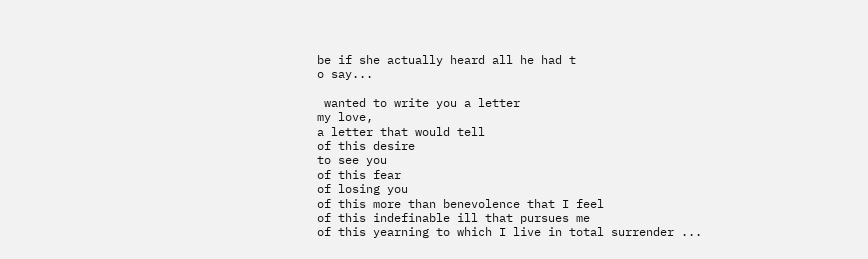be if she actually heard all he had t
o say...

 wanted to write you a letter
my love,
a letter that would tell
of this desire
to see you
of this fear
of losing you
of this more than benevolence that I feel
of this indefinable ill that pursues me
of this yearning to which I live in total surrender ...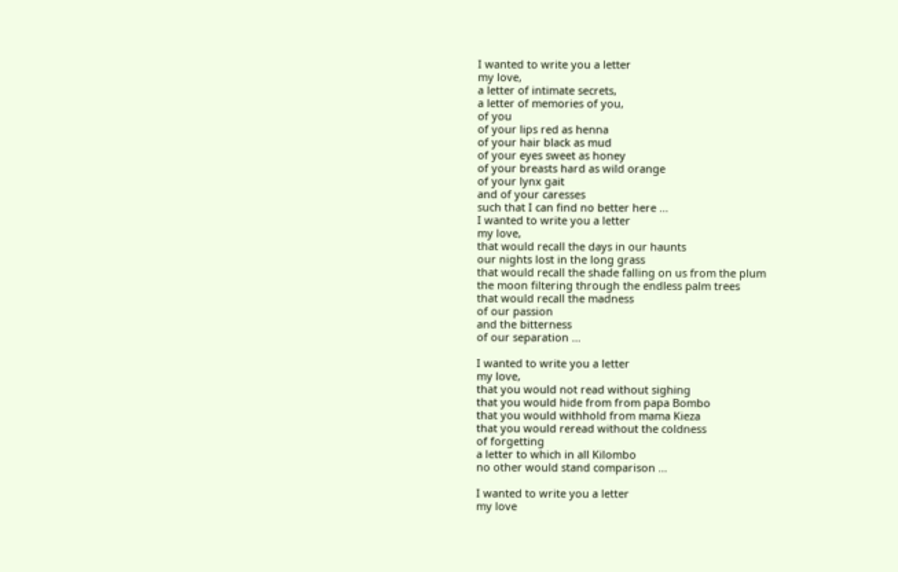I wanted to write you a letter
my love,
a letter of intimate secrets,
a letter of memories of you,
of you
of your lips red as henna
of your hair black as mud
of your eyes sweet as honey
of your breasts hard as wild orange
of your lynx gait
and of your caresses
such that I can find no better here ...
I wanted to write you a letter
my love,
that would recall the days in our haunts
our nights lost in the long grass
that would recall the shade falling on us from the plum
the moon filtering through the endless palm trees
that would recall the madness
of our passion
and the bitterness
of our separation ...

I wanted to write you a letter
my love,
that you would not read without sighing
that you would hide from from papa Bombo
that you would withhold from mama Kieza
that you would reread without the coldness
of forgetting
a letter to which in all Kilombo
no other would stand comparison ...

I wanted to write you a letter
my love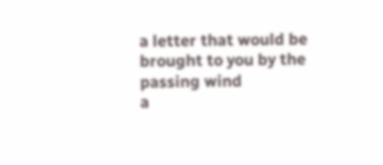a letter that would be brought to you by the passing wind
a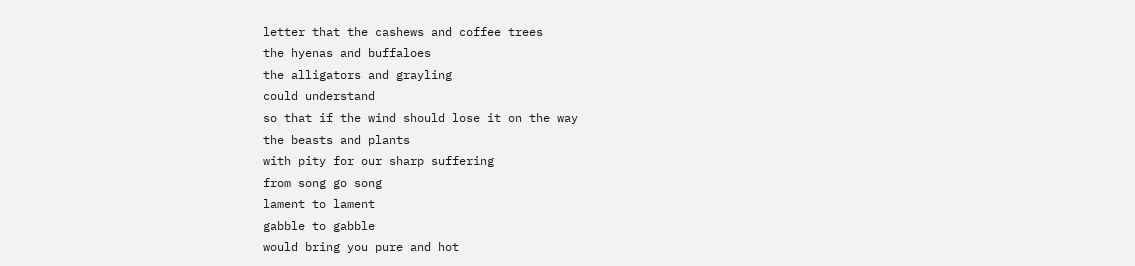letter that the cashews and coffee trees
the hyenas and buffaloes
the alligators and grayling
could understand
so that if the wind should lose it on the way
the beasts and plants
with pity for our sharp suffering
from song go song
lament to lament
gabble to gabble
would bring you pure and hot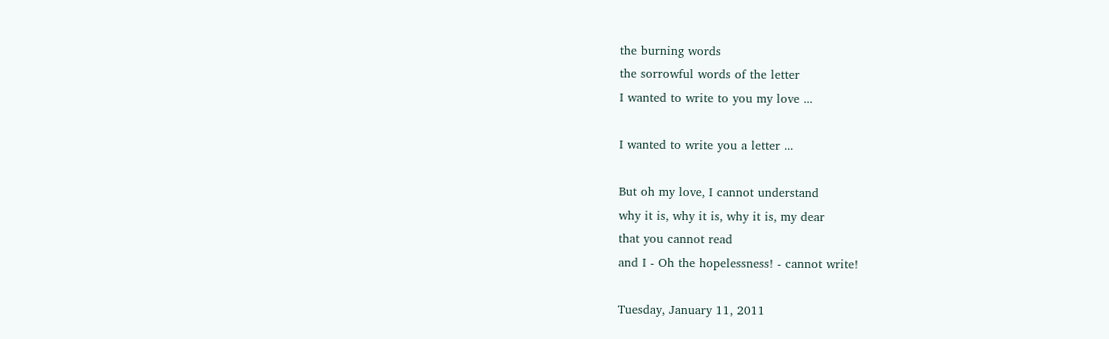the burning words
the sorrowful words of the letter
I wanted to write to you my love ...

I wanted to write you a letter ...

But oh my love, I cannot understand
why it is, why it is, why it is, my dear
that you cannot read
and I - Oh the hopelessness! - cannot write!

Tuesday, January 11, 2011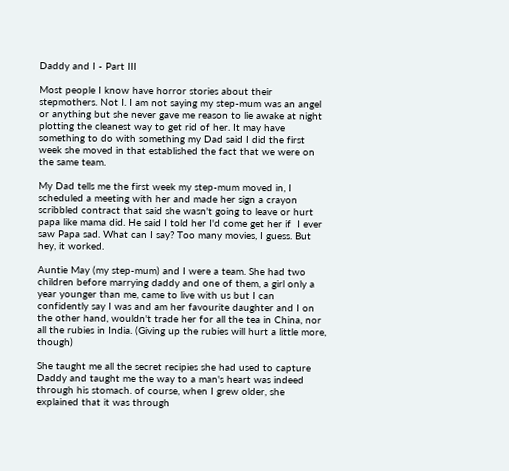Daddy and I - Part III

Most people I know have horror stories about their stepmothers. Not I. I am not saying my step-mum was an angel or anything but she never gave me reason to lie awake at night plotting the cleanest way to get rid of her. It may have something to do with something my Dad said I did the first week she moved in that established the fact that we were on the same team.

My Dad tells me the first week my step-mum moved in, I scheduled a meeting with her and made her sign a crayon scribbled contract that said she wasn't going to leave or hurt papa like mama did. He said I told her I'd come get her if  I ever saw Papa sad. What can I say? Too many movies, I guess. But hey, it worked.

Auntie May (my step-mum) and I were a team. She had two children before marrying daddy and one of them, a girl only a year younger than me, came to live with us but I can confidently say I was and am her favourite daughter and I on the other hand, wouldn't trade her for all the tea in China, nor all the rubies in India. (Giving up the rubies will hurt a little more, though)

She taught me all the secret recipies she had used to capture Daddy and taught me the way to a man's heart was indeed through his stomach. of course, when I grew older, she explained that it was through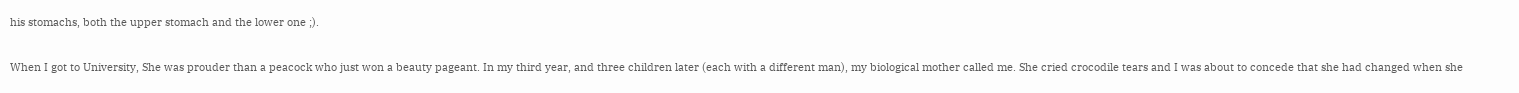his stomachs, both the upper stomach and the lower one ;).

When I got to University, She was prouder than a peacock who just won a beauty pageant. In my third year, and three children later (each with a different man), my biological mother called me. She cried crocodile tears and I was about to concede that she had changed when she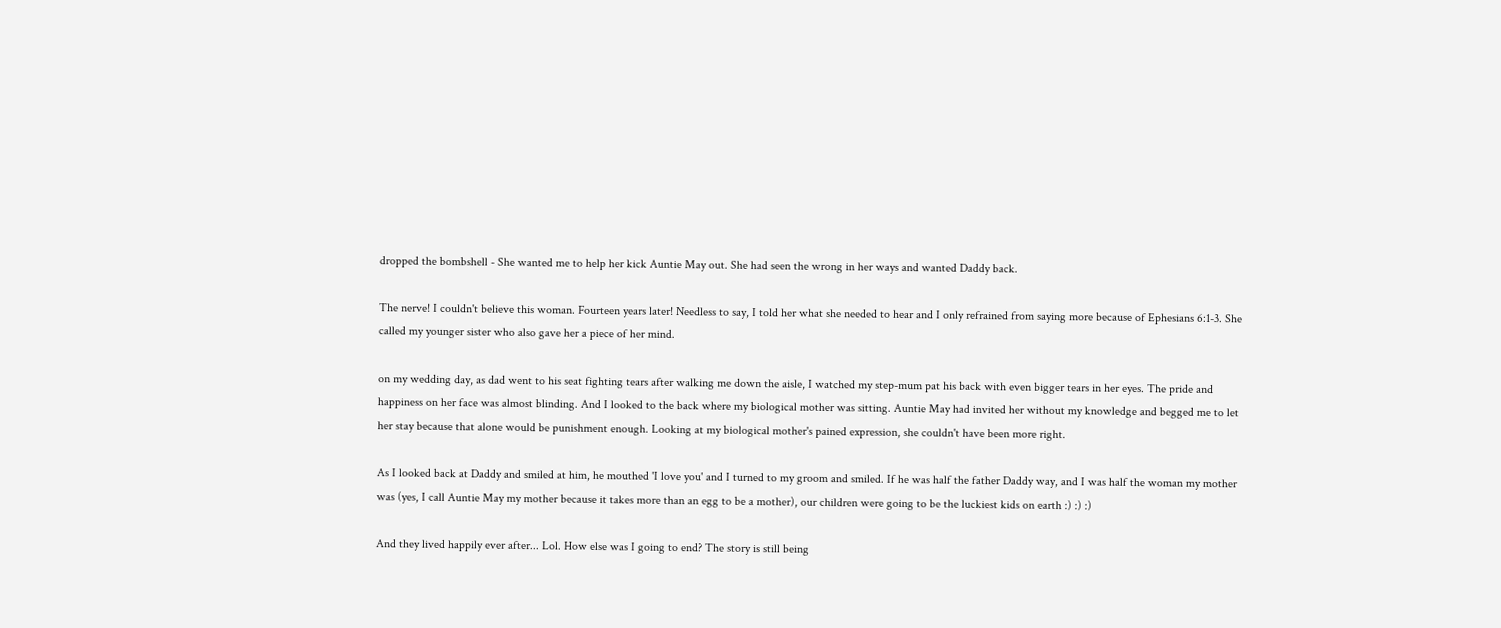dropped the bombshell - She wanted me to help her kick Auntie May out. She had seen the wrong in her ways and wanted Daddy back.

The nerve! I couldn't believe this woman. Fourteen years later! Needless to say, I told her what she needed to hear and I only refrained from saying more because of Ephesians 6:1-3. She called my younger sister who also gave her a piece of her mind.

on my wedding day, as dad went to his seat fighting tears after walking me down the aisle, I watched my step-mum pat his back with even bigger tears in her eyes. The pride and happiness on her face was almost blinding. And I looked to the back where my biological mother was sitting. Auntie May had invited her without my knowledge and begged me to let her stay because that alone would be punishment enough. Looking at my biological mother's pained expression, she couldn't have been more right.

As I looked back at Daddy and smiled at him, he mouthed 'I love you' and I turned to my groom and smiled. If he was half the father Daddy way, and I was half the woman my mother was (yes, I call Auntie May my mother because it takes more than an egg to be a mother), our children were going to be the luckiest kids on earth :) :) :)

And they lived happily ever after... Lol. How else was I going to end? The story is still being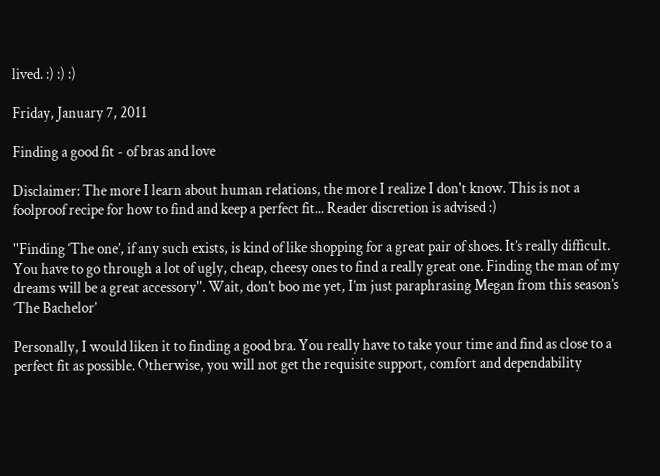lived. :) :) :)

Friday, January 7, 2011

Finding a good fit - of bras and love

Disclaimer: The more I learn about human relations, the more I realize I don't know. This is not a foolproof recipe for how to find and keep a perfect fit... Reader discretion is advised :)

''Finding ‘The one’, if any such exists, is kind of like shopping for a great pair of shoes. It’s really difficult. You have to go through a lot of ugly, cheap, cheesy ones to find a really great one. Finding the man of my dreams will be a great accessory''. Wait, don’t boo me yet, I’m just paraphrasing Megan from this season’s ‘The Bachelor’

Personally, I would liken it to finding a good bra. You really have to take your time and find as close to a perfect fit as possible. Otherwise, you will not get the requisite support, comfort and dependability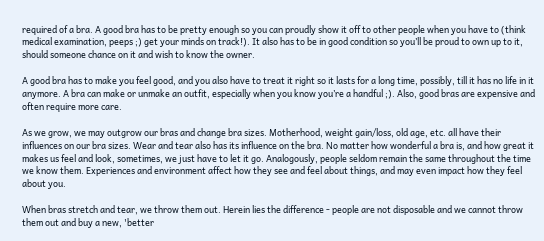required of a bra. A good bra has to be pretty enough so you can proudly show it off to other people when you have to (think medical examination, peeps ;) get your minds on track!). It also has to be in good condition so you’ll be proud to own up to it, should someone chance on it and wish to know the owner.

A good bra has to make you feel good, and you also have to treat it right so it lasts for a long time, possibly, till it has no life in it anymore. A bra can make or unmake an outfit, especially when you know you’re a handful ;). Also, good bras are expensive and often require more care.

As we grow, we may outgrow our bras and change bra sizes. Motherhood, weight gain/loss, old age, etc. all have their influences on our bra sizes. Wear and tear also has its influence on the bra. No matter how wonderful a bra is, and how great it makes us feel and look, sometimes, we just have to let it go. Analogously, people seldom remain the same throughout the time we know them. Experiences and environment affect how they see and feel about things, and may even impact how they feel about you.

When bras stretch and tear, we throw them out. Herein lies the difference - people are not disposable and we cannot throw them out and buy a new, 'better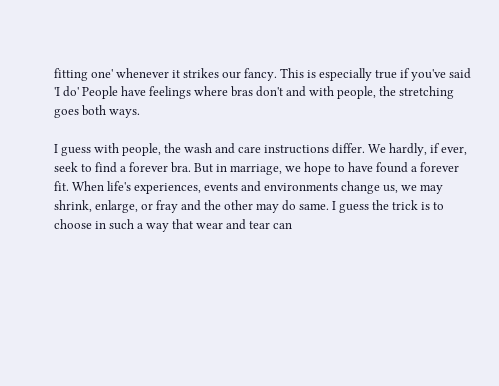fitting one' whenever it strikes our fancy. This is especially true if you've said 'I do' People have feelings where bras don't and with people, the stretching goes both ways.

I guess with people, the wash and care instructions differ. We hardly, if ever, seek to find a forever bra. But in marriage, we hope to have found a forever fit. When life's experiences, events and environments change us, we may shrink, enlarge, or fray and the other may do same. I guess the trick is to choose in such a way that wear and tear can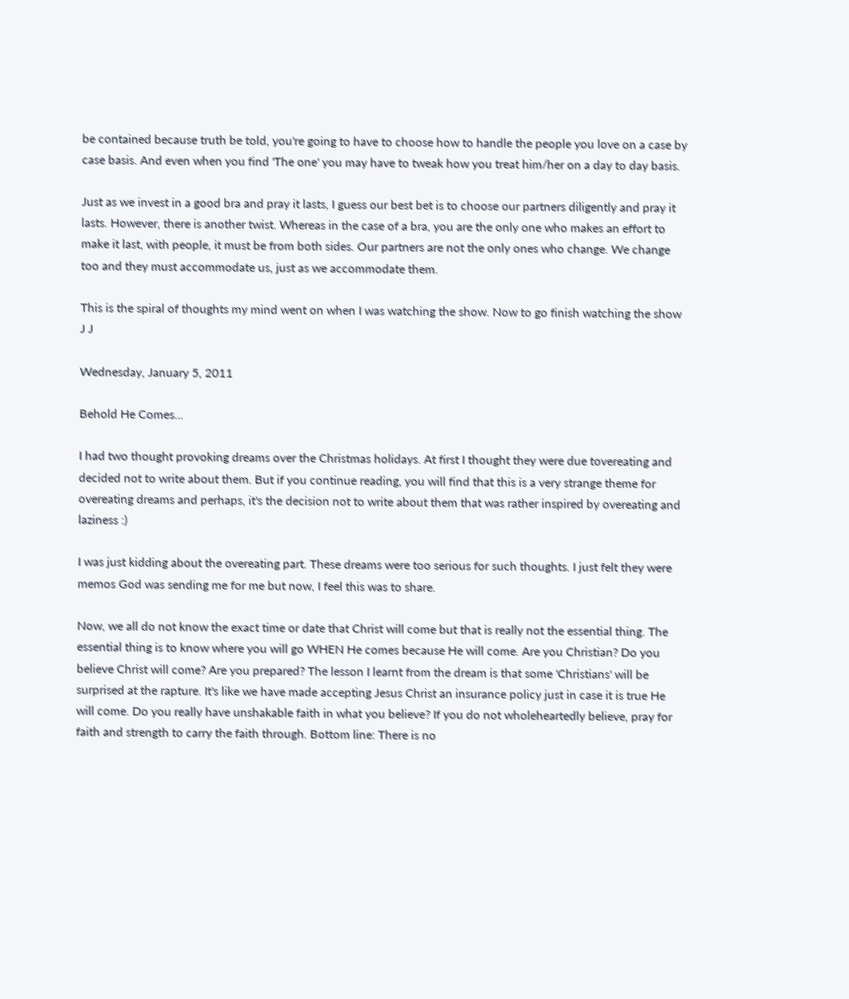be contained because truth be told, you're going to have to choose how to handle the people you love on a case by case basis. And even when you find 'The one' you may have to tweak how you treat him/her on a day to day basis.

Just as we invest in a good bra and pray it lasts, I guess our best bet is to choose our partners diligently and pray it lasts. However, there is another twist. Whereas in the case of a bra, you are the only one who makes an effort to make it last, with people, it must be from both sides. Our partners are not the only ones who change. We change too and they must accommodate us, just as we accommodate them.

This is the spiral of thoughts my mind went on when I was watching the show. Now to go finish watching the show J J

Wednesday, January 5, 2011

Behold He Comes...

I had two thought provoking dreams over the Christmas holidays. At first I thought they were due tovereating and decided not to write about them. But if you continue reading, you will find that this is a very strange theme for overeating dreams and perhaps, it's the decision not to write about them that was rather inspired by overeating and laziness :)

I was just kidding about the overeating part. These dreams were too serious for such thoughts. I just felt they were memos God was sending me for me but now, I feel this was to share.

Now, we all do not know the exact time or date that Christ will come but that is really not the essential thing. The essential thing is to know where you will go WHEN He comes because He will come. Are you Christian? Do you believe Christ will come? Are you prepared? The lesson I learnt from the dream is that some 'Christians' will be surprised at the rapture. It's like we have made accepting Jesus Christ an insurance policy just in case it is true He will come. Do you really have unshakable faith in what you believe? If you do not wholeheartedly believe, pray for faith and strength to carry the faith through. Bottom line: There is no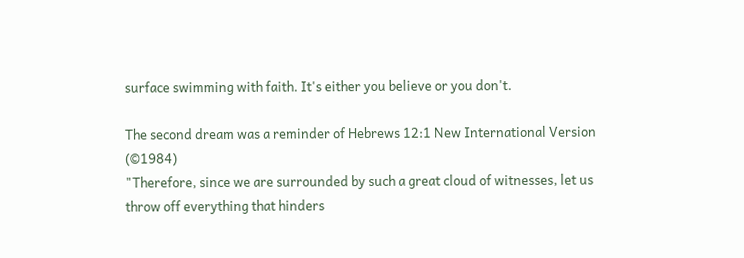surface swimming with faith. It's either you believe or you don't.

The second dream was a reminder of Hebrews 12:1 New International Version (©1984)
"Therefore, since we are surrounded by such a great cloud of witnesses, let us throw off everything that hinders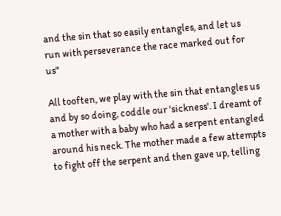and the sin that so easily entangles, and let us run with perseverance the race marked out for us"

All tooften, we play with the sin that entangles us and by so doing, coddle our 'sickness'. I dreamt of a mother with a baby who had a serpent entangled around his neck. The mother made a few attempts to fight off the serpent and then gave up, telling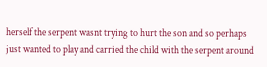herself the serpent wasnt trying to hurt the son and so perhaps just wanted to play and carried the child with the serpent around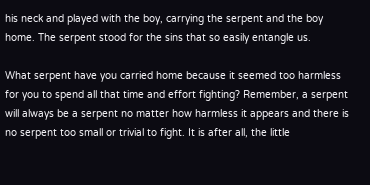his neck and played with the boy, carrying the serpent and the boy home. The serpent stood for the sins that so easily entangle us.

What serpent have you carried home because it seemed too harmless for you to spend all that time and effort fighting? Remember, a serpent will always be a serpent no matter how harmless it appears and there is no serpent too small or trivial to fight. It is after all, the little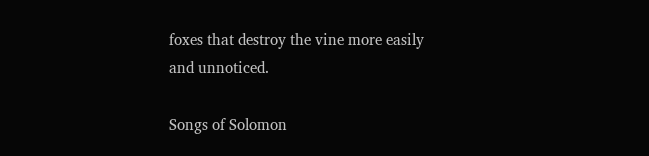foxes that destroy the vine more easily and unnoticed.

Songs of Solomon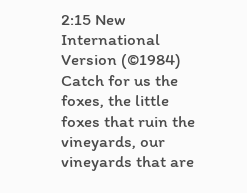2:15 New International Version (©1984)
Catch for us the foxes, the little foxes that ruin the vineyards, our vineyards that are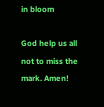in bloom

God help us all not to miss the mark. Amen!